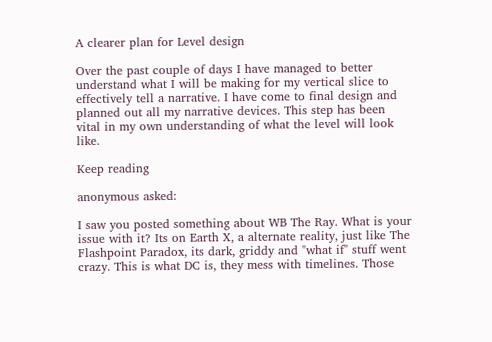A clearer plan for Level design

Over the past couple of days I have managed to better understand what I will be making for my vertical slice to effectively tell a narrative. I have come to final design and planned out all my narrative devices. This step has been vital in my own understanding of what the level will look like.

Keep reading

anonymous asked:

I saw you posted something about WB The Ray. What is your issue with it? Its on Earth X, a alternate reality, just like The Flashpoint Paradox, its dark, griddy and "what if" stuff went crazy. This is what DC is, they mess with timelines. Those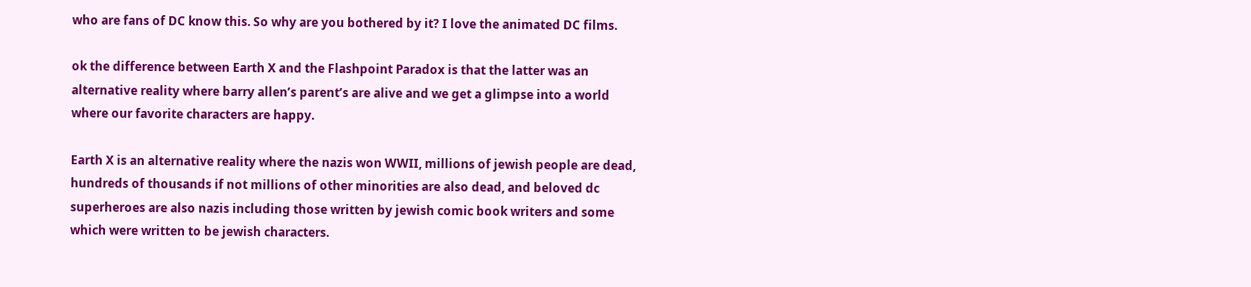who are fans of DC know this. So why are you bothered by it? I love the animated DC films.

ok the difference between Earth X and the Flashpoint Paradox is that the latter was an alternative reality where barry allen’s parent’s are alive and we get a glimpse into a world where our favorite characters are happy.

Earth X is an alternative reality where the nazis won WWII, millions of jewish people are dead, hundreds of thousands if not millions of other minorities are also dead, and beloved dc superheroes are also nazis including those written by jewish comic book writers and some which were written to be jewish characters.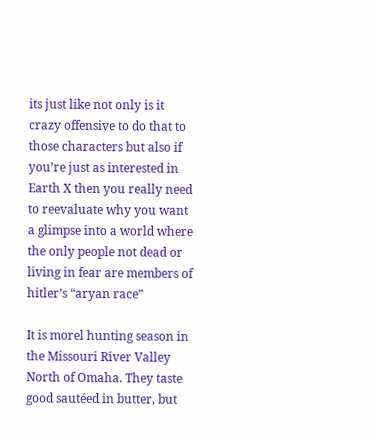its just like not only is it crazy offensive to do that to those characters but also if you’re just as interested in Earth X then you really need to reevaluate why you want a glimpse into a world where the only people not dead or living in fear are members of hitler’s “aryan race”

It is morel hunting season in the Missouri River Valley North of Omaha. They taste good sautéed in butter, but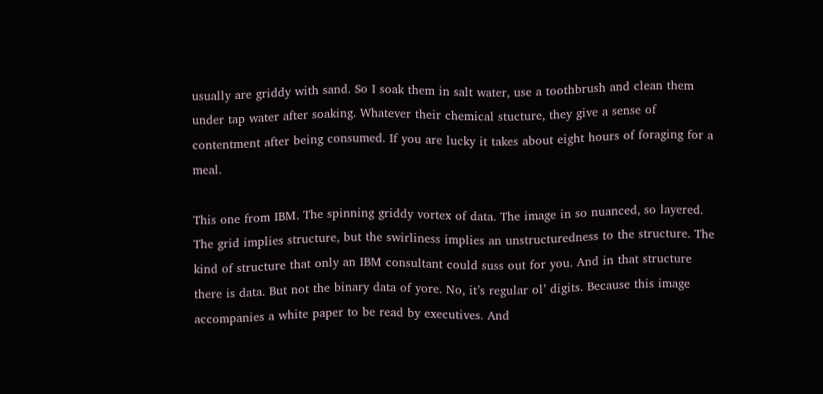usually are griddy with sand. So I soak them in salt water, use a toothbrush and clean them under tap water after soaking. Whatever their chemical stucture, they give a sense of contentment after being consumed. If you are lucky it takes about eight hours of foraging for a meal.

This one from IBM. The spinning griddy vortex of data. The image in so nuanced, so layered. The grid implies structure, but the swirliness implies an unstructuredness to the structure. The kind of structure that only an IBM consultant could suss out for you. And in that structure there is data. But not the binary data of yore. No, it’s regular ol’ digits. Because this image accompanies a white paper to be read by executives. And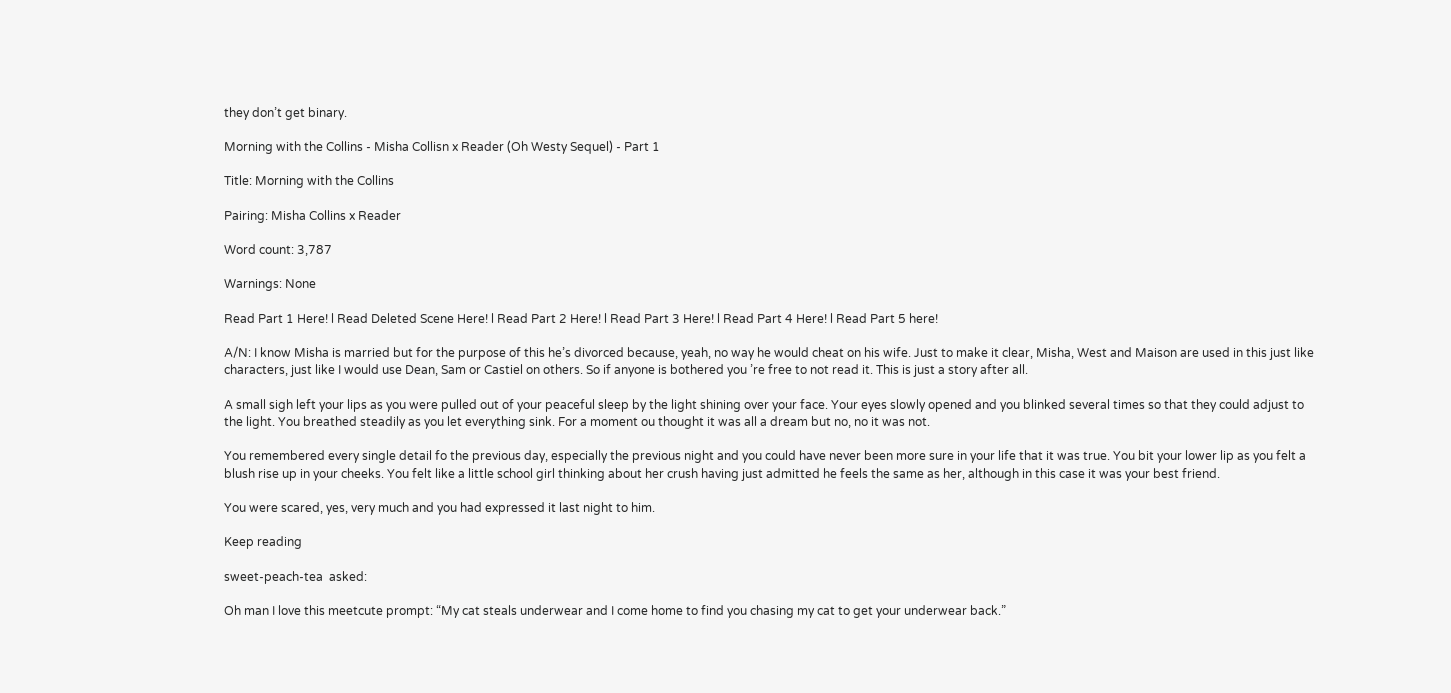they don’t get binary.

Morning with the Collins - Misha Collisn x Reader (Oh Westy Sequel) - Part 1

Title: Morning with the Collins

Pairing: Misha Collins x Reader

Word count: 3,787

Warnings: None

Read Part 1 Here! l Read Deleted Scene Here! l Read Part 2 Here! l Read Part 3 Here! l Read Part 4 Here! l Read Part 5 here!

A/N: I know Misha is married but for the purpose of this he’s divorced because, yeah, no way he would cheat on his wife. Just to make it clear, Misha, West and Maison are used in this just like characters, just like I would use Dean, Sam or Castiel on others. So if anyone is bothered you ’re free to not read it. This is just a story after all.

A small sigh left your lips as you were pulled out of your peaceful sleep by the light shining over your face. Your eyes slowly opened and you blinked several times so that they could adjust to the light. You breathed steadily as you let everything sink. For a moment ou thought it was all a dream but no, no it was not.

You remembered every single detail fo the previous day, especially the previous night and you could have never been more sure in your life that it was true. You bit your lower lip as you felt a blush rise up in your cheeks. You felt like a little school girl thinking about her crush having just admitted he feels the same as her, although in this case it was your best friend.

You were scared, yes, very much and you had expressed it last night to him.

Keep reading

sweet-peach-tea  asked:

Oh man I love this meetcute prompt: “My cat steals underwear and I come home to find you chasing my cat to get your underwear back.”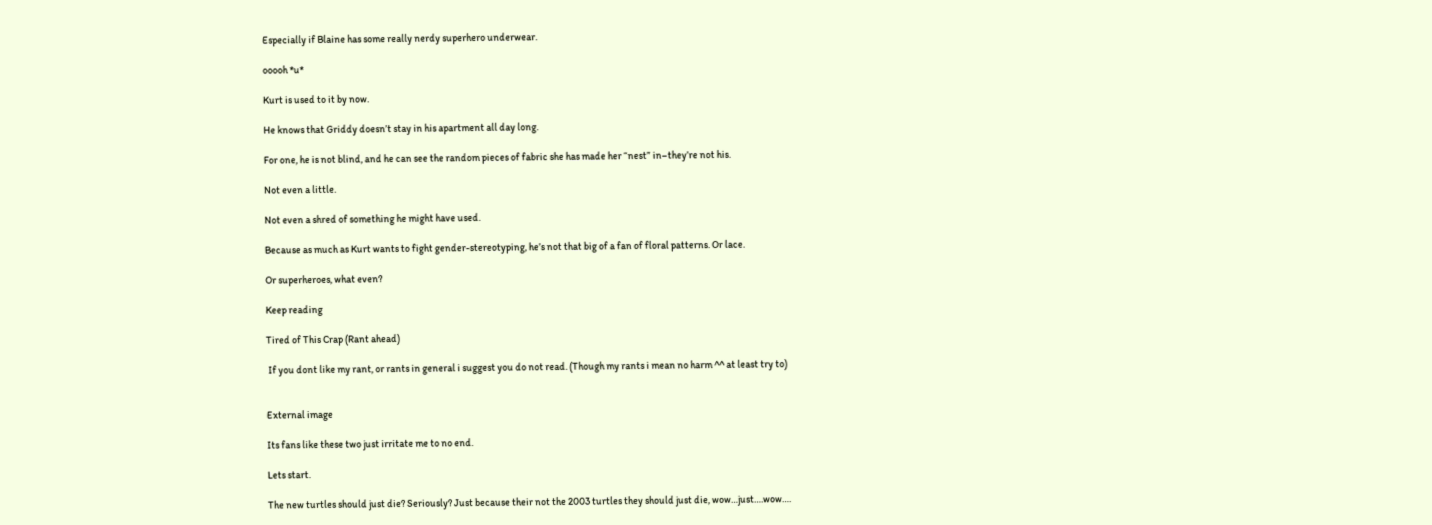Especially if Blaine has some really nerdy superhero underwear.

ooooh *u*

Kurt is used to it by now.

He knows that Griddy doesn’t stay in his apartment all day long.

For one, he is not blind, and he can see the random pieces of fabric she has made her “nest” in–they’re not his.

Not even a little.

Not even a shred of something he might have used.

Because as much as Kurt wants to fight gender-stereotyping, he’s not that big of a fan of floral patterns. Or lace.

Or superheroes, what even?

Keep reading

Tired of This Crap (Rant ahead)

 If you dont like my rant, or rants in general i suggest you do not read. (Though my rants i mean no harm ^^ at least try to)


External image

Its fans like these two just irritate me to no end.

Lets start.

The new turtles should just die? Seriously? Just because their not the 2003 turtles they should just die, wow…just….wow….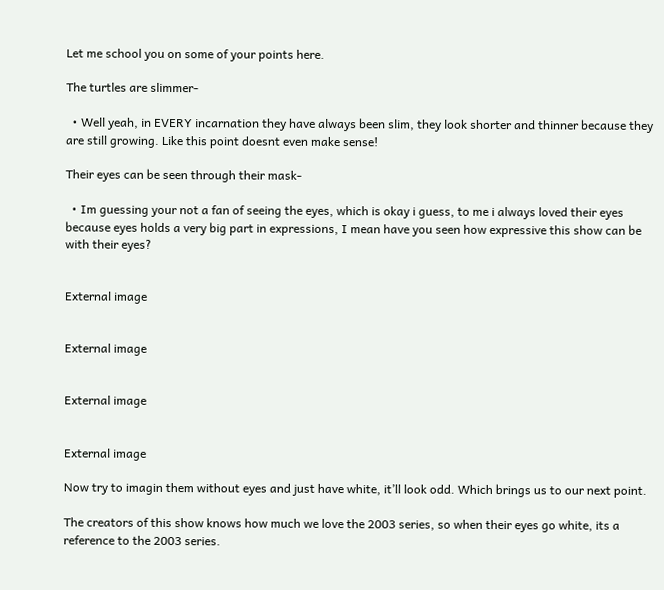Let me school you on some of your points here.

The turtles are slimmer-

  • Well yeah, in EVERY incarnation they have always been slim, they look shorter and thinner because they are still growing. Like this point doesnt even make sense!

Their eyes can be seen through their mask-

  • Im guessing your not a fan of seeing the eyes, which is okay i guess, to me i always loved their eyes because eyes holds a very big part in expressions, I mean have you seen how expressive this show can be with their eyes?


External image


External image


External image


External image

Now try to imagin them without eyes and just have white, it’ll look odd. Which brings us to our next point.

The creators of this show knows how much we love the 2003 series, so when their eyes go white, its a reference to the 2003 series.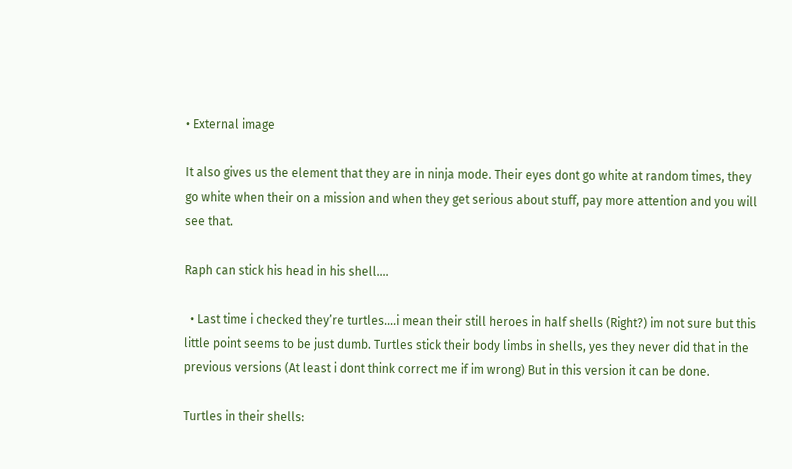• External image

It also gives us the element that they are in ninja mode. Their eyes dont go white at random times, they go white when their on a mission and when they get serious about stuff, pay more attention and you will see that.

Raph can stick his head in his shell….

  • Last time i checked they’re turtles….i mean their still heroes in half shells (Right?) im not sure but this little point seems to be just dumb. Turtles stick their body limbs in shells, yes they never did that in the previous versions (At least i dont think correct me if im wrong) But in this version it can be done.

Turtles in their shells: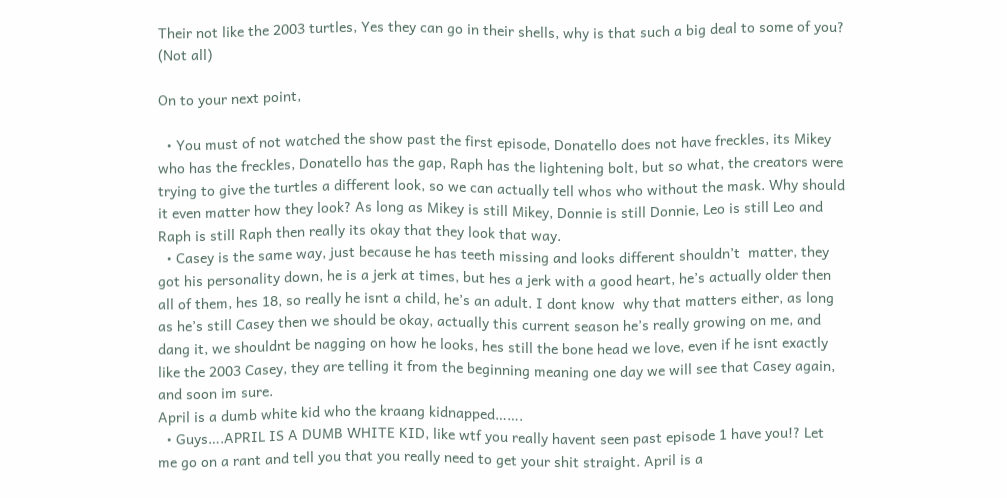Their not like the 2003 turtles, Yes they can go in their shells, why is that such a big deal to some of you? (Not all)

On to your next point,

  • You must of not watched the show past the first episode, Donatello does not have freckles, its Mikey who has the freckles, Donatello has the gap, Raph has the lightening bolt, but so what, the creators were trying to give the turtles a different look, so we can actually tell whos who without the mask. Why should it even matter how they look? As long as Mikey is still Mikey, Donnie is still Donnie, Leo is still Leo and Raph is still Raph then really its okay that they look that way.
  • Casey is the same way, just because he has teeth missing and looks different shouldn’t  matter, they got his personality down, he is a jerk at times, but hes a jerk with a good heart, he’s actually older then all of them, hes 18, so really he isnt a child, he’s an adult. I dont know  why that matters either, as long as he’s still Casey then we should be okay, actually this current season he’s really growing on me, and dang it, we shouldnt be nagging on how he looks, hes still the bone head we love, even if he isnt exactly like the 2003 Casey, they are telling it from the beginning meaning one day we will see that Casey again, and soon im sure.
April is a dumb white kid who the kraang kidnapped…….
  • Guys….APRIL IS A DUMB WHITE KID, like wtf you really havent seen past episode 1 have you!? Let me go on a rant and tell you that you really need to get your shit straight. April is a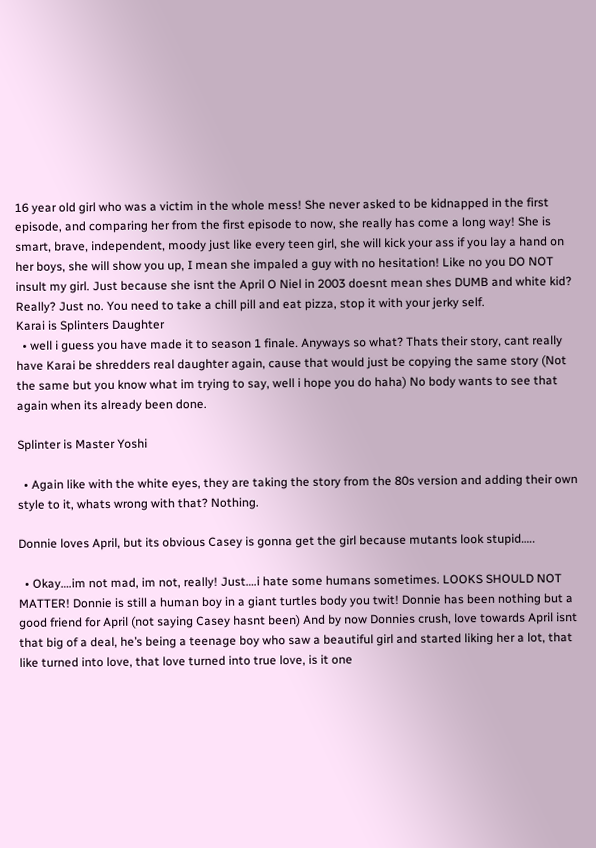16 year old girl who was a victim in the whole mess! She never asked to be kidnapped in the first episode, and comparing her from the first episode to now, she really has come a long way! She is smart, brave, independent, moody just like every teen girl, she will kick your ass if you lay a hand on her boys, she will show you up, I mean she impaled a guy with no hesitation! Like no you DO NOT insult my girl. Just because she isnt the April O Niel in 2003 doesnt mean shes DUMB and white kid? Really? Just no. You need to take a chill pill and eat pizza, stop it with your jerky self.
Karai is Splinters Daughter
  • well i guess you have made it to season 1 finale. Anyways so what? Thats their story, cant really have Karai be shredders real daughter again, cause that would just be copying the same story (Not the same but you know what im trying to say, well i hope you do haha) No body wants to see that again when its already been done.

Splinter is Master Yoshi

  • Again like with the white eyes, they are taking the story from the 80s version and adding their own style to it, whats wrong with that? Nothing.

Donnie loves April, but its obvious Casey is gonna get the girl because mutants look stupid…..

  • Okay….im not mad, im not, really! Just….i hate some humans sometimes. LOOKS SHOULD NOT MATTER! Donnie is still a human boy in a giant turtles body you twit! Donnie has been nothing but a good friend for April (not saying Casey hasnt been) And by now Donnies crush, love towards April isnt that big of a deal, he’s being a teenage boy who saw a beautiful girl and started liking her a lot, that like turned into love, that love turned into true love, is it one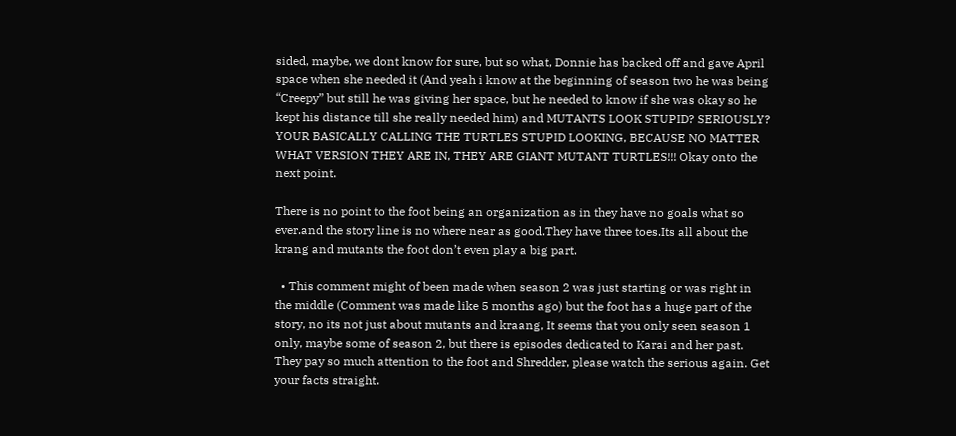sided, maybe, we dont know for sure, but so what, Donnie has backed off and gave April space when she needed it (And yeah i know at the beginning of season two he was being “Creepy” but still he was giving her space, but he needed to know if she was okay so he kept his distance till she really needed him) and MUTANTS LOOK STUPID? SERIOUSLY? YOUR BASICALLY CALLING THE TURTLES STUPID LOOKING, BECAUSE NO MATTER WHAT VERSION THEY ARE IN, THEY ARE GIANT MUTANT TURTLES!!! Okay onto the next point.

There is no point to the foot being an organization as in they have no goals what so ever.and the story line is no where near as good.They have three toes.Its all about the krang and mutants the foot don’t even play a big part.

  • This comment might of been made when season 2 was just starting or was right in the middle (Comment was made like 5 months ago) but the foot has a huge part of the story, no its not just about mutants and kraang, It seems that you only seen season 1 only, maybe some of season 2, but there is episodes dedicated to Karai and her past. They pay so much attention to the foot and Shredder, please watch the serious again. Get your facts straight.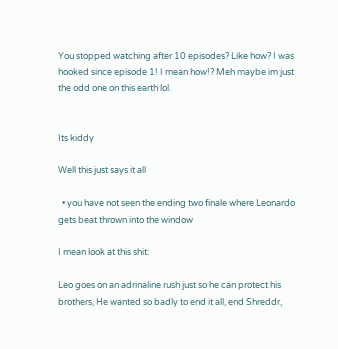You stopped watching after 10 episodes? Like how? I was hooked since episode 1! I mean how!? Meh maybe im just the odd one on this earth lol.


Its kiddy

Well this just says it all

  • you have not seen the ending two finale where Leonardo gets beat thrown into the window

I mean look at this shit:

Leo goes on an adrinaline rush just so he can protect his brothers, He wanted so badly to end it all, end Shreddr,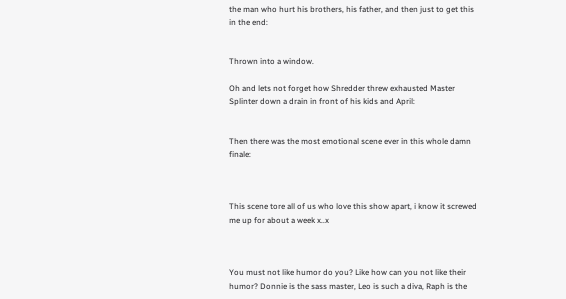the man who hurt his brothers, his father, and then just to get this in the end:


Thrown into a window.

Oh and lets not forget how Shredder threw exhausted Master Splinter down a drain in front of his kids and April:


Then there was the most emotional scene ever in this whole damn finale:



This scene tore all of us who love this show apart, i know it screwed me up for about a week x..x



You must not like humor do you? Like how can you not like their humor? Donnie is the sass master, Leo is such a diva, Raph is the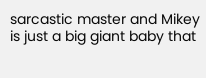sarcastic master and Mikey is just a big giant baby that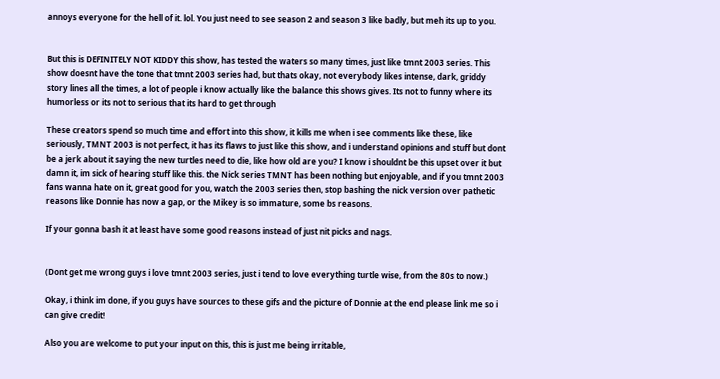annoys everyone for the hell of it. lol. You just need to see season 2 and season 3 like badly, but meh its up to you.


But this is DEFINITELY NOT KIDDY this show, has tested the waters so many times, just like tmnt 2003 series. This show doesnt have the tone that tmnt 2003 series had, but thats okay, not everybody likes intense, dark, griddy story lines all the times, a lot of people i know actually like the balance this shows gives. Its not to funny where its humorless or its not to serious that its hard to get through

These creators spend so much time and effort into this show, it kills me when i see comments like these, like seriously, TMNT 2003 is not perfect, it has its flaws to just like this show, and i understand opinions and stuff but dont be a jerk about it saying the new turtles need to die, like how old are you? I know i shouldnt be this upset over it but damn it, im sick of hearing stuff like this. the Nick series TMNT has been nothing but enjoyable, and if you tmnt 2003 fans wanna hate on it, great good for you, watch the 2003 series then, stop bashing the nick version over pathetic reasons like Donnie has now a gap, or the Mikey is so immature, some bs reasons.

If your gonna bash it at least have some good reasons instead of just nit picks and nags.


(Dont get me wrong guys i love tmnt 2003 series, just i tend to love everything turtle wise, from the 80s to now.)

Okay, i think im done, if you guys have sources to these gifs and the picture of Donnie at the end please link me so i can give credit!

Also you are welcome to put your input on this, this is just me being irritable,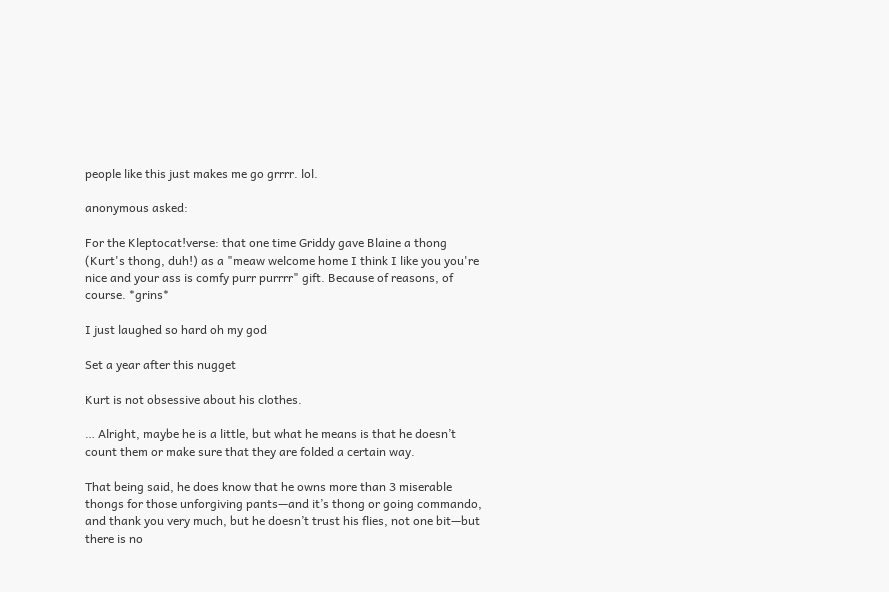people like this just makes me go grrrr. lol.

anonymous asked:

For the Kleptocat!verse: that one time Griddy gave Blaine a thong (Kurt's thong, duh!) as a "meaw welcome home I think I like you you're nice and your ass is comfy purr purrrr" gift. Because of reasons, of course. *grins*

I just laughed so hard oh my god

Set a year after this nugget

Kurt is not obsessive about his clothes.

… Alright, maybe he is a little, but what he means is that he doesn’t count them or make sure that they are folded a certain way.

That being said, he does know that he owns more than 3 miserable thongs for those unforgiving pants—and it’s thong or going commando, and thank you very much, but he doesn’t trust his flies, not one bit—but there is no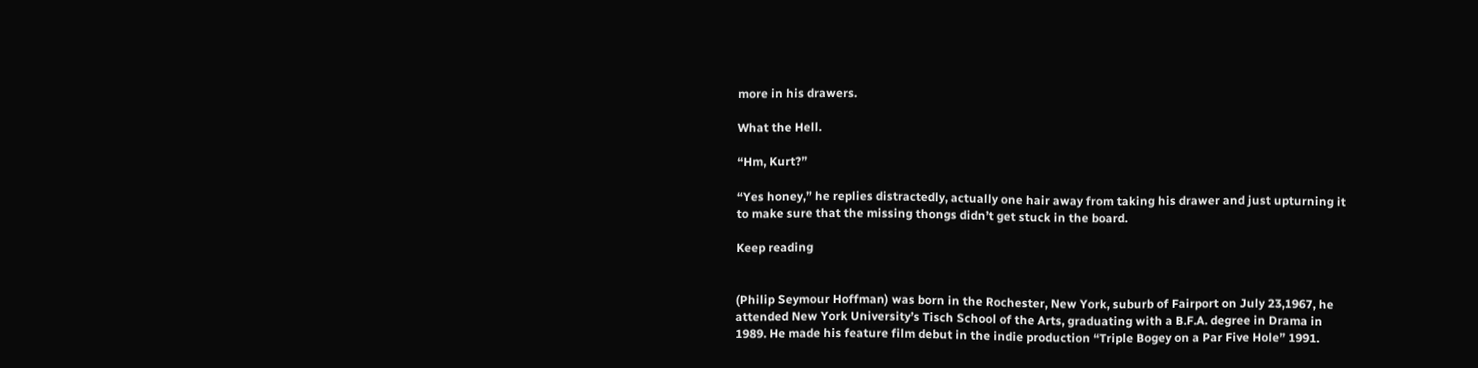more in his drawers.

What the Hell.

“Hm, Kurt?”

“Yes honey,” he replies distractedly, actually one hair away from taking his drawer and just upturning it to make sure that the missing thongs didn’t get stuck in the board.

Keep reading


(Philip Seymour Hoffman) was born in the Rochester, New York, suburb of Fairport on July 23,1967, he attended New York University’s Tisch School of the Arts, graduating with a B.F.A. degree in Drama in 1989. He made his feature film debut in the indie production “Triple Bogey on a Par Five Hole” 1991.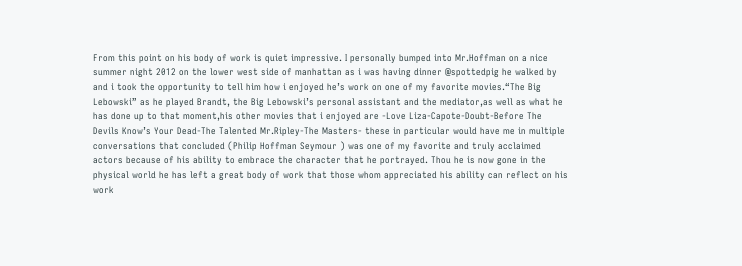From this point on his body of work is quiet impressive. I personally bumped into Mr.Hoffman on a nice summer night 2012 on the lower west side of manhattan as i was having dinner @spottedpig he walked by and i took the opportunity to tell him how i enjoyed he’s work on one of my favorite movies.“The Big Lebowski” as he played Brandt, the Big Lebowski’s personal assistant and the mediator,as well as what he has done up to that moment,his other movies that i enjoyed are -Love Liza-Capote-Doubt-Before The Devils Know’s Your Dead-The Talented Mr.Ripley-The Masters- these in particular would have me in multiple conversations that concluded (Philip Hoffman Seymour ) was one of my favorite and truly acclaimed actors because of his ability to embrace the character that he portrayed. Thou he is now gone in the physical world he has left a great body of work that those whom appreciated his ability can reflect on his work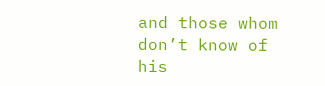and those whom don’t know of his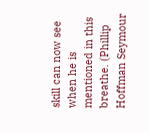skill can now see when he is mentioned in this breathe. (Phillip Hoffman Seymour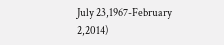July 23,1967-February 2,2014)